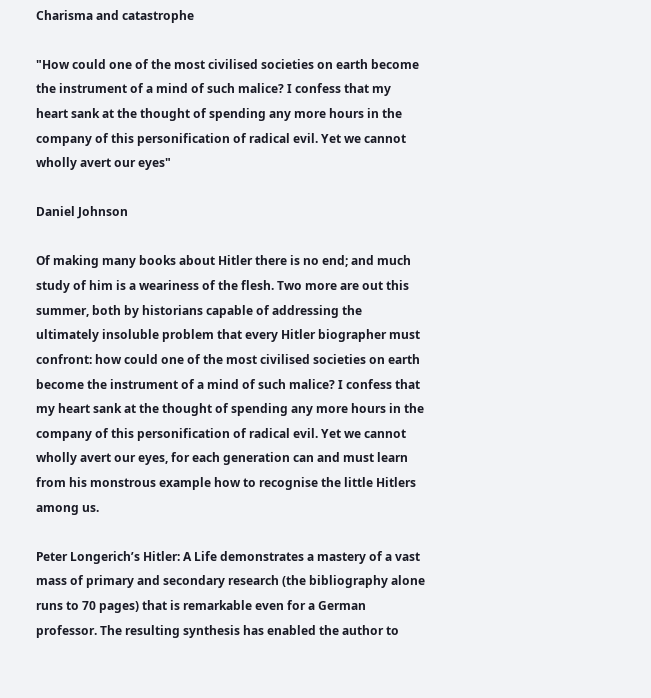Charisma and catastrophe

"How could one of the most civilised societies on earth become the instrument of a mind of such malice? I confess that my heart sank at the thought of spending any more hours in the company of this personification of radical evil. Yet we cannot wholly avert our eyes"

Daniel Johnson

Of making many books about Hitler there is no end; and much study of him is a weariness of the flesh. Two more are out this summer, both by historians capable of addressing the ultimately insoluble problem that every Hitler biographer must confront: how could one of the most civilised societies on earth become the instrument of a mind of such malice? I confess that my heart sank at the thought of spending any more hours in the company of this personification of radical evil. Yet we cannot wholly avert our eyes, for each generation can and must learn from his monstrous example how to recognise the little Hitlers among us.

Peter Longerich’s Hitler: A Life demonstrates a mastery of a vast mass of primary and secondary research (the bibliography alone runs to 70 pages) that is remarkable even for a German professor. The resulting synthesis has enabled the author to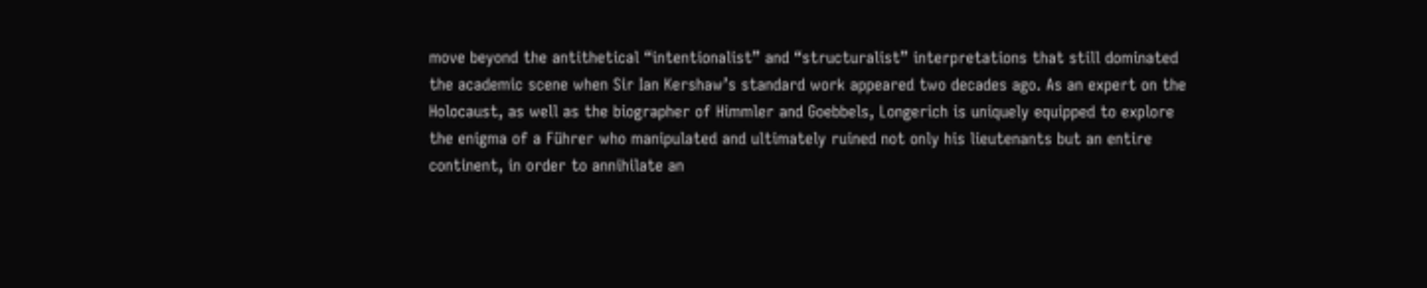move beyond the antithetical “intentionalist” and “structuralist” interpretations that still dominated the academic scene when Sir Ian Kershaw’s standard work appeared two decades ago. As an expert on the Holocaust, as well as the biographer of Himmler and Goebbels, Longerich is uniquely equipped to explore the enigma of a Führer who manipulated and ultimately ruined not only his lieutenants but an entire continent, in order to annihilate an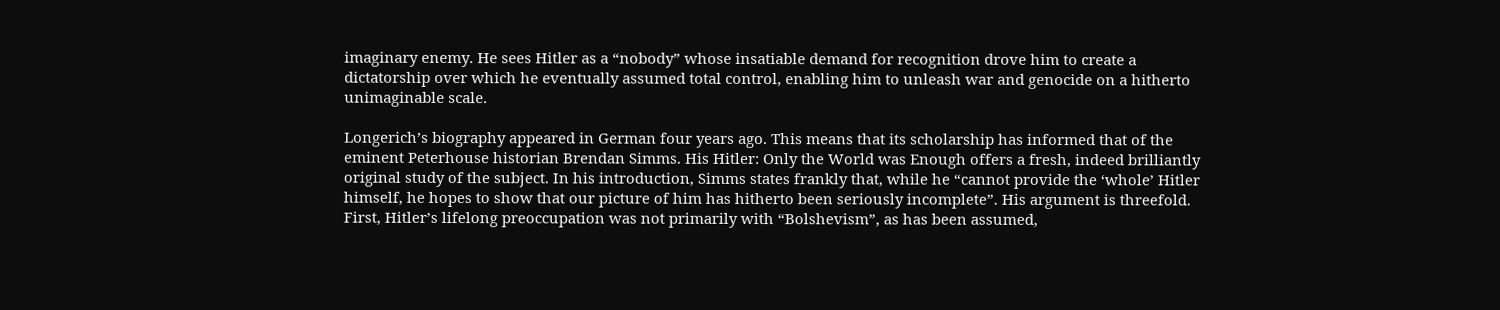imaginary enemy. He sees Hitler as a “nobody” whose insatiable demand for recognition drove him to create a dictatorship over which he eventually assumed total control, enabling him to unleash war and genocide on a hitherto unimaginable scale.

Longerich’s biography appeared in German four years ago. This means that its scholarship has informed that of the eminent Peterhouse historian Brendan Simms. His Hitler: Only the World was Enough offers a fresh, indeed brilliantly original study of the subject. In his introduction, Simms states frankly that, while he “cannot provide the ‘whole’ Hitler himself, he hopes to show that our picture of him has hitherto been seriously incomplete”. His argument is threefold. First, Hitler’s lifelong preoccupation was not primarily with “Bolshevism”, as has been assumed,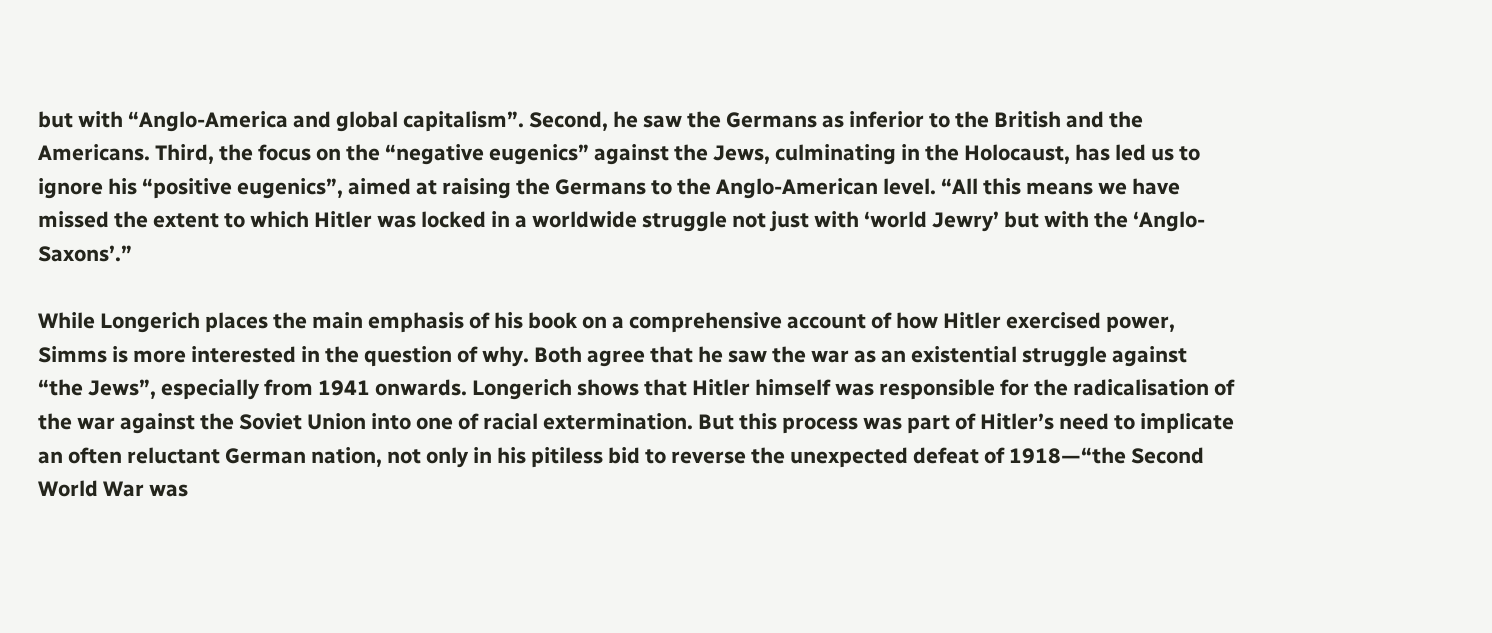but with “Anglo-America and global capitalism”. Second, he saw the Germans as inferior to the British and the Americans. Third, the focus on the “negative eugenics” against the Jews, culminating in the Holocaust, has led us to ignore his “positive eugenics”, aimed at raising the Germans to the Anglo-American level. “All this means we have missed the extent to which Hitler was locked in a worldwide struggle not just with ‘world Jewry’ but with the ‘Anglo-Saxons’.”

While Longerich places the main emphasis of his book on a comprehensive account of how Hitler exercised power, Simms is more interested in the question of why. Both agree that he saw the war as an existential struggle against “the Jews”, especially from 1941 onwards. Longerich shows that Hitler himself was responsible for the radicalisation of the war against the Soviet Union into one of racial extermination. But this process was part of Hitler’s need to implicate an often reluctant German nation, not only in his pitiless bid to reverse the unexpected defeat of 1918—“the Second World War was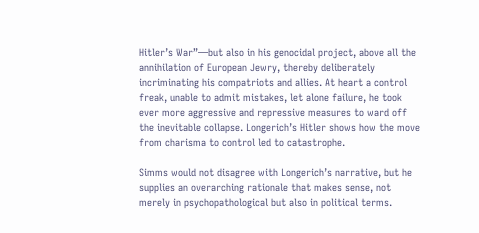Hitler’s War”—but also in his genocidal project, above all the annihilation of European Jewry, thereby deliberately incriminating his compatriots and allies. At heart a control freak, unable to admit mistakes, let alone failure, he took ever more aggressive and repressive measures to ward off the inevitable collapse. Longerich’s Hitler shows how the move from charisma to control led to catastrophe.

Simms would not disagree with Longerich’s narrative, but he supplies an overarching rationale that makes sense, not merely in psychopathological but also in political terms.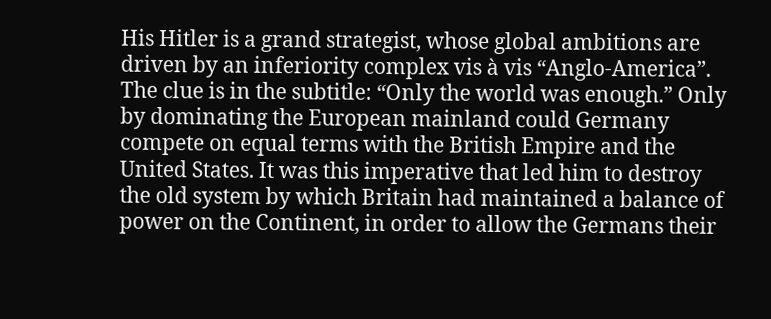His Hitler is a grand strategist, whose global ambitions are driven by an inferiority complex vis à vis “Anglo-America”. The clue is in the subtitle: “Only the world was enough.” Only by dominating the European mainland could Germany compete on equal terms with the British Empire and the United States. It was this imperative that led him to destroy the old system by which Britain had maintained a balance of power on the Continent, in order to allow the Germans their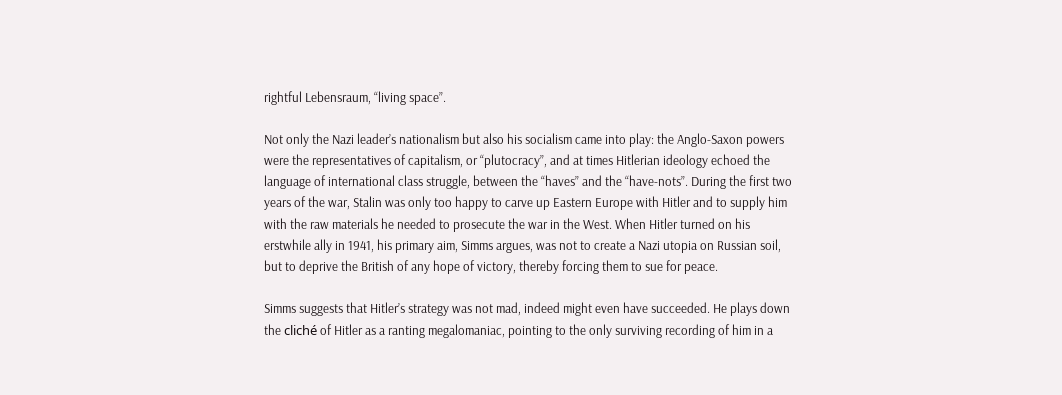rightful Lebensraum, “living space”.

Not only the Nazi leader’s nationalism but also his socialism came into play: the Anglo-Saxon powers were the representatives of capitalism, or “plutocracy”, and at times Hitlerian ideology echoed the language of international class struggle, between the “haves” and the “have-nots”. During the first two years of the war, Stalin was only too happy to carve up Eastern Europe with Hitler and to supply him with the raw materials he needed to prosecute the war in the West. When Hitler turned on his erstwhile ally in 1941, his primary aim, Simms argues, was not to create a Nazi utopia on Russian soil, but to deprive the British of any hope of victory, thereby forcing them to sue for peace.

Simms suggests that Hitler’s strategy was not mad, indeed might even have succeeded. He plays down the cliché of Hitler as a ranting megalomaniac, pointing to the only surviving recording of him in a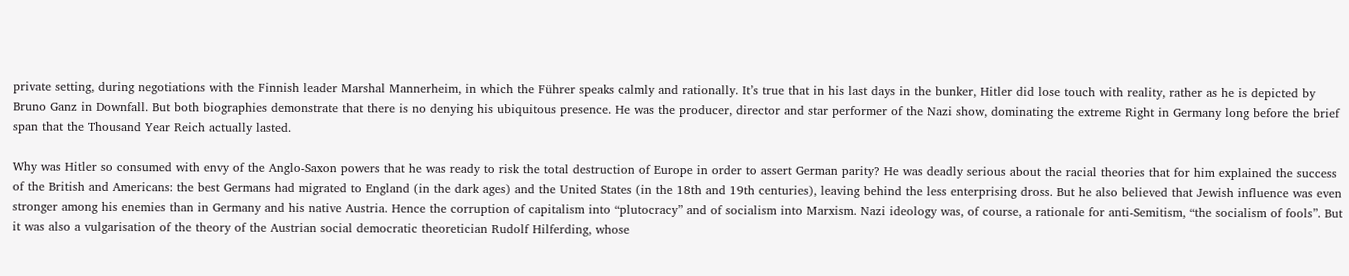private setting, during negotiations with the Finnish leader Marshal Mannerheim, in which the Führer speaks calmly and rationally. It’s true that in his last days in the bunker, Hitler did lose touch with reality, rather as he is depicted by Bruno Ganz in Downfall. But both biographies demonstrate that there is no denying his ubiquitous presence. He was the producer, director and star performer of the Nazi show, dominating the extreme Right in Germany long before the brief span that the Thousand Year Reich actually lasted.

Why was Hitler so consumed with envy of the Anglo-Saxon powers that he was ready to risk the total destruction of Europe in order to assert German parity? He was deadly serious about the racial theories that for him explained the success of the British and Americans: the best Germans had migrated to England (in the dark ages) and the United States (in the 18th and 19th centuries), leaving behind the less enterprising dross. But he also believed that Jewish influence was even stronger among his enemies than in Germany and his native Austria. Hence the corruption of capitalism into “plutocracy” and of socialism into Marxism. Nazi ideology was, of course, a rationale for anti-Semitism, “the socialism of fools”. But it was also a vulgarisation of the theory of the Austrian social democratic theoretician Rudolf Hilferding, whose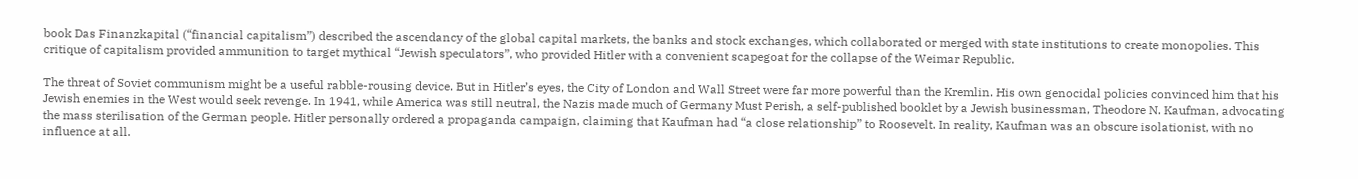book Das Finanzkapital (“financial capitalism”) described the ascendancy of the global capital markets, the banks and stock exchanges, which collaborated or merged with state institutions to create monopolies. This critique of capitalism provided ammunition to target mythical “Jewish speculators”, who provided Hitler with a convenient scapegoat for the collapse of the Weimar Republic.

The threat of Soviet communism might be a useful rabble-rousing device. But in Hitler’s eyes, the City of London and Wall Street were far more powerful than the Kremlin. His own genocidal policies convinced him that his Jewish enemies in the West would seek revenge. In 1941, while America was still neutral, the Nazis made much of Germany Must Perish, a self-published booklet by a Jewish businessman, Theodore N. Kaufman, advocating the mass sterilisation of the German people. Hitler personally ordered a propaganda campaign, claiming that Kaufman had “a close relationship” to Roosevelt. In reality, Kaufman was an obscure isolationist, with no influence at all.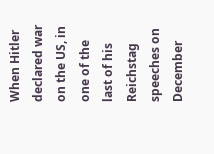When Hitler declared war on the US, in one of the last of his Reichstag speeches on December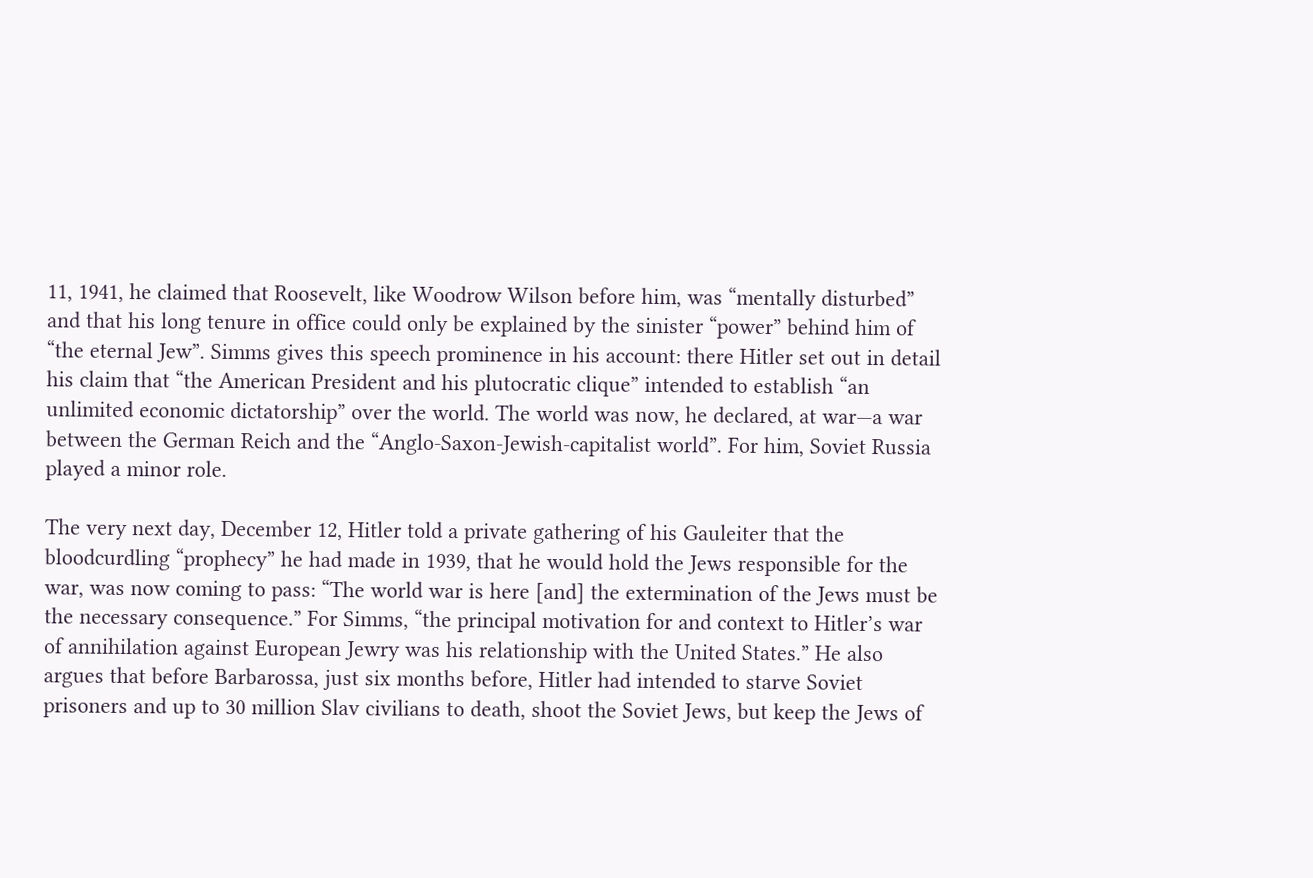11, 1941, he claimed that Roosevelt, like Woodrow Wilson before him, was “mentally disturbed” and that his long tenure in office could only be explained by the sinister “power” behind him of “the eternal Jew”. Simms gives this speech prominence in his account: there Hitler set out in detail his claim that “the American President and his plutocratic clique” intended to establish “an unlimited economic dictatorship” over the world. The world was now, he declared, at war—a war between the German Reich and the “Anglo-Saxon-Jewish-capitalist world”. For him, Soviet Russia played a minor role.

The very next day, December 12, Hitler told a private gathering of his Gauleiter that the bloodcurdling “prophecy” he had made in 1939, that he would hold the Jews responsible for the war, was now coming to pass: “The world war is here [and] the extermination of the Jews must be the necessary consequence.” For Simms, “the principal motivation for and context to Hitler’s war of annihilation against European Jewry was his relationship with the United States.” He also argues that before Barbarossa, just six months before, Hitler had intended to starve Soviet prisoners and up to 30 million Slav civilians to death, shoot the Soviet Jews, but keep the Jews of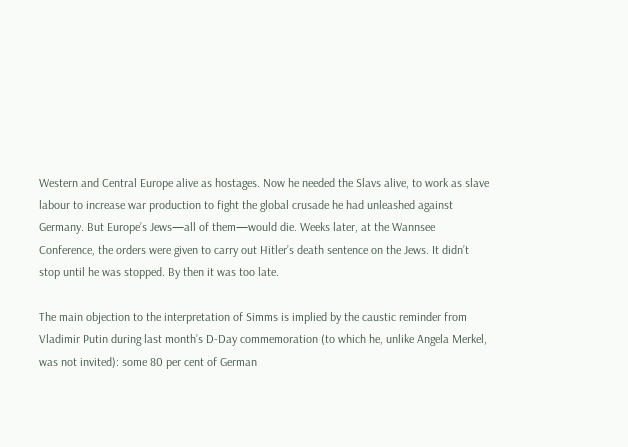Western and Central Europe alive as hostages. Now he needed the Slavs alive, to work as slave labour to increase war production to fight the global crusade he had unleashed against Germany. But Europe’s Jews—all of them—would die. Weeks later, at the Wannsee Conference, the orders were given to carry out Hitler’s death sentence on the Jews. It didn’t stop until he was stopped. By then it was too late.

The main objection to the interpretation of Simms is implied by the caustic reminder from Vladimir Putin during last month’s D-Day commemoration (to which he, unlike Angela Merkel, was not invited): some 80 per cent of German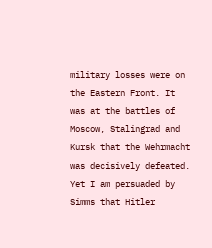military losses were on the Eastern Front. It was at the battles of Moscow, Stalingrad and Kursk that the Wehrmacht was decisively defeated. Yet I am persuaded by Simms that Hitler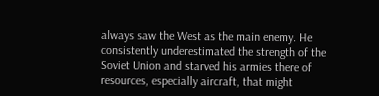always saw the West as the main enemy. He consistently underestimated the strength of the Soviet Union and starved his armies there of resources, especially aircraft, that might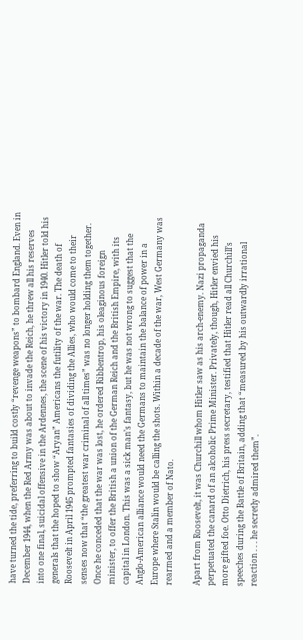have turned the tide, preferring to build costly “revenge weapons” to bombard England. Even in December 1944, when the Red Army was about to invade the Reich, he threw all his reserves into one final, suicidal offensive in the Ardennes, the scene of his victory in 1940. Hitler told his generals that the hoped to show “Aryan” Americans the futility of the war. The death of Roosevelt in April 1945 prompted fantasies of dividing the Allies, who would come to their senses now that “the greatest war criminal of all times” was no longer holding them together. Once he conceded that the war was lost, he ordered Ribbentrop, his oleaginous foreign minister, to offer the British a union of the German Reich and the British Empire, with its capital in London. This was a sick man’s fantasy, but he was not wrong to suggest that the Anglo-American alliance would need the Germans to maintain the balance of power in a Europe where Stalin would be calling the shots. Within a decade of the war, West Germany was rearmed and a member of Nato.

Apart from Roosevelt, it was Churchill whom Hitler saw as his arch-enemy. Nazi propaganda perpetuated the canard of an alcoholic Prime Minister. Privately, though, Hitler envied his more gifted foe. Otto Dietrich, his press secretary, testified that Hitler read all Churchill’s speeches during the Battle of Britain, adding that “measured by his outwardly irrational reaction . . . he secretly admired them”.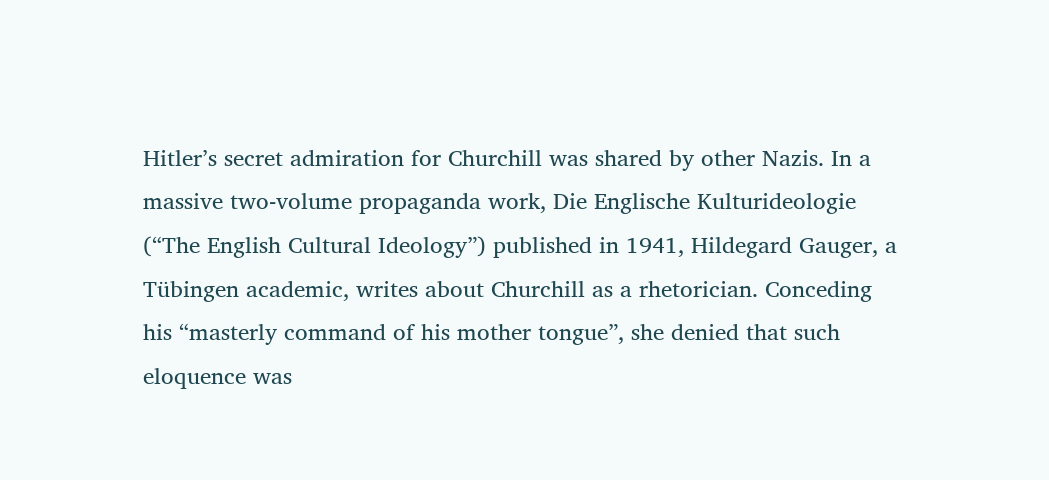Hitler’s secret admiration for Churchill was shared by other Nazis. In a massive two-volume propaganda work, Die Englische Kulturideologie (“The English Cultural Ideology”) published in 1941, Hildegard Gauger, a Tübingen academic, writes about Churchill as a rhetorician. Conceding his “masterly command of his mother tongue”, she denied that such eloquence was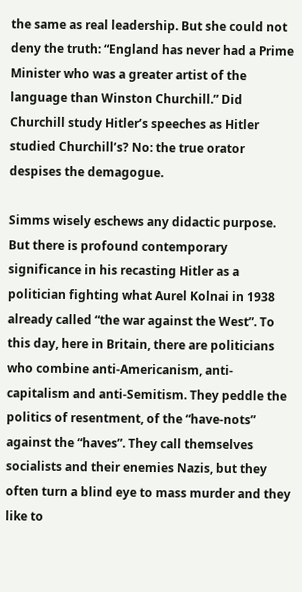the same as real leadership. But she could not deny the truth: “England has never had a Prime Minister who was a greater artist of the language than Winston Churchill.” Did Churchill study Hitler’s speeches as Hitler studied Churchill’s? No: the true orator despises the demagogue.

Simms wisely eschews any didactic purpose. But there is profound contemporary significance in his recasting Hitler as a politician fighting what Aurel Kolnai in 1938 already called “the war against the West”. To this day, here in Britain, there are politicians who combine anti-Americanism, anti-capitalism and anti-Semitism. They peddle the politics of resentment, of the “have-nots” against the “haves”. They call themselves socialists and their enemies Nazis, but they often turn a blind eye to mass murder and they like to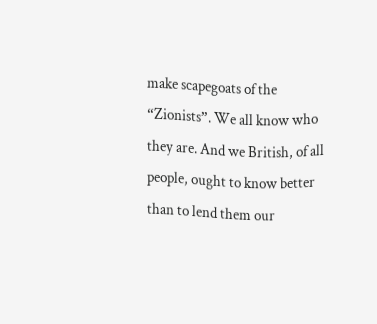make scapegoats of the “Zionists”. We all know who they are. And we British, of all people, ought to know better than to lend them our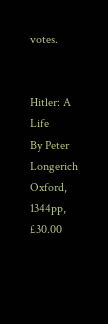votes.


Hitler: A Life
By Peter Longerich
Oxford, 1344pp, £30.00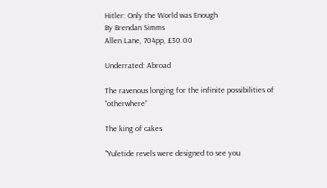Hitler: Only the World was Enough
By Brendan Simms
Allen Lane, 704pp, £30.00

Underrated: Abroad

The ravenous longing for the infinite possibilities of “otherwhere”

The king of cakes

"Yuletide revels were designed to see you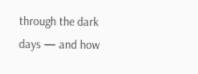through the dark days — and how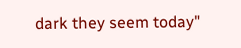dark they seem today"